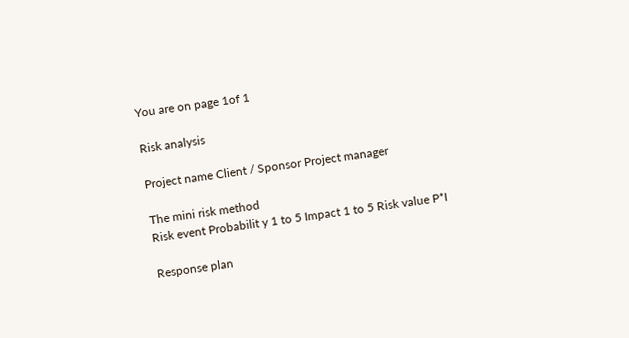You are on page 1of 1

Risk analysis

Project name Client / Sponsor Project manager

The mini risk method
Risk event Probabilit y 1 to 5 Impact 1 to 5 Risk value P*I

Response plan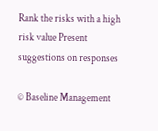Rank the risks with a high risk value Present suggestions on responses

© Baseline Management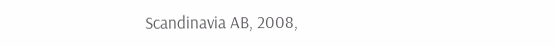Scandinavia AB, 2008,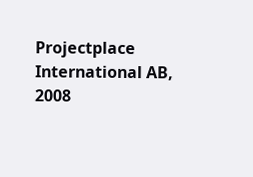Projectplace International AB, 2008